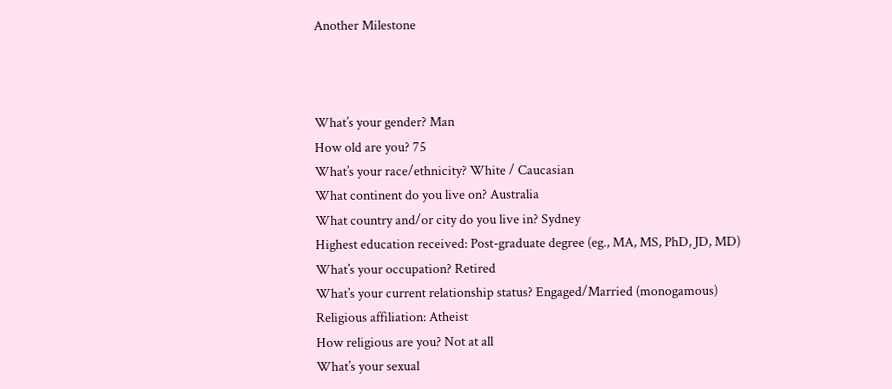Another Milestone



What’s your gender? Man
How old are you? 75
What’s your race/ethnicity? White / Caucasian
What continent do you live on? Australia
What country and/or city do you live in? Sydney
Highest education received: Post-graduate degree (eg., MA, MS, PhD, JD, MD)
What’s your occupation? Retired
What’s your current relationship status? Engaged/Married (monogamous)
Religious affiliation: Atheist
How religious are you? Not at all
What’s your sexual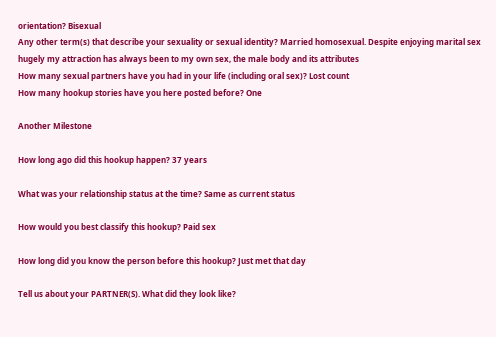orientation? Bisexual
Any other term(s) that describe your sexuality or sexual identity? Married homosexual. Despite enjoying marital sex hugely my attraction has always been to my own sex, the male body and its attributes
How many sexual partners have you had in your life (including oral sex)? Lost count
How many hookup stories have you here posted before? One

Another Milestone

How long ago did this hookup happen? 37 years

What was your relationship status at the time? Same as current status

How would you best classify this hookup? Paid sex

How long did you know the person before this hookup? Just met that day

Tell us about your PARTNER(S). What did they look like?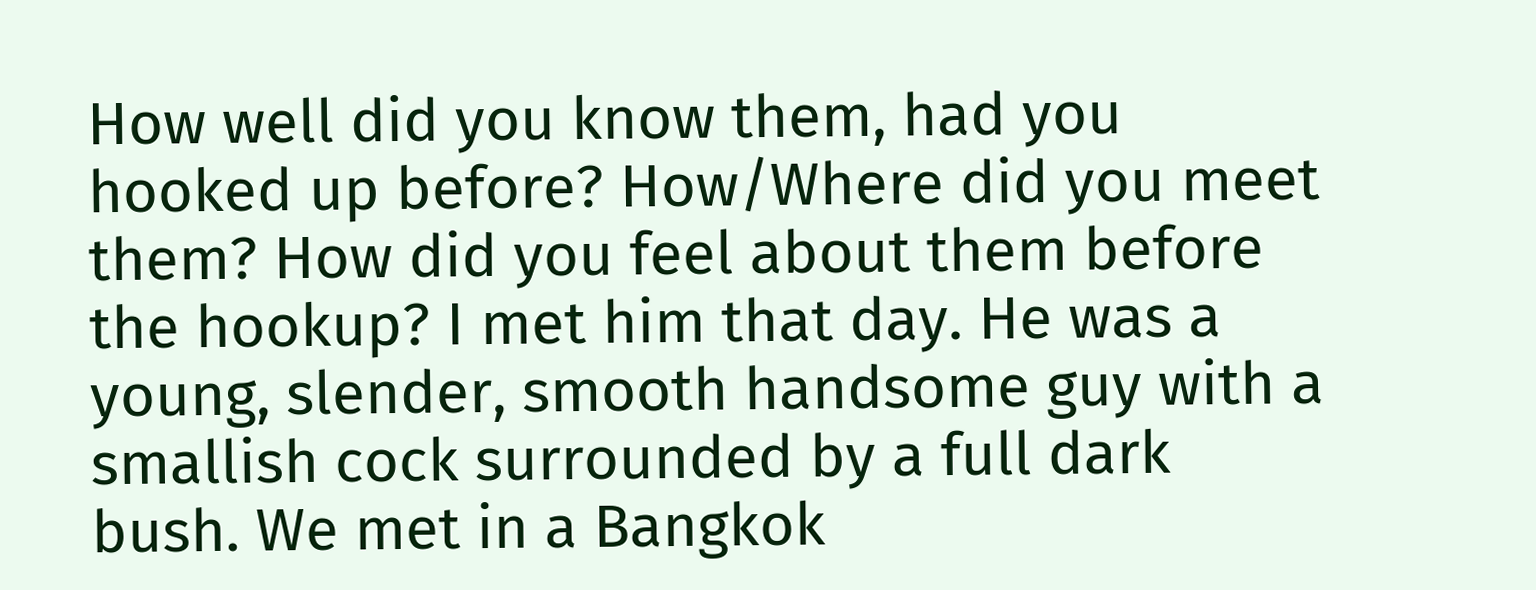How well did you know them, had you hooked up before? How/Where did you meet them? How did you feel about them before the hookup? I met him that day. He was a young, slender, smooth handsome guy with a smallish cock surrounded by a full dark bush. We met in a Bangkok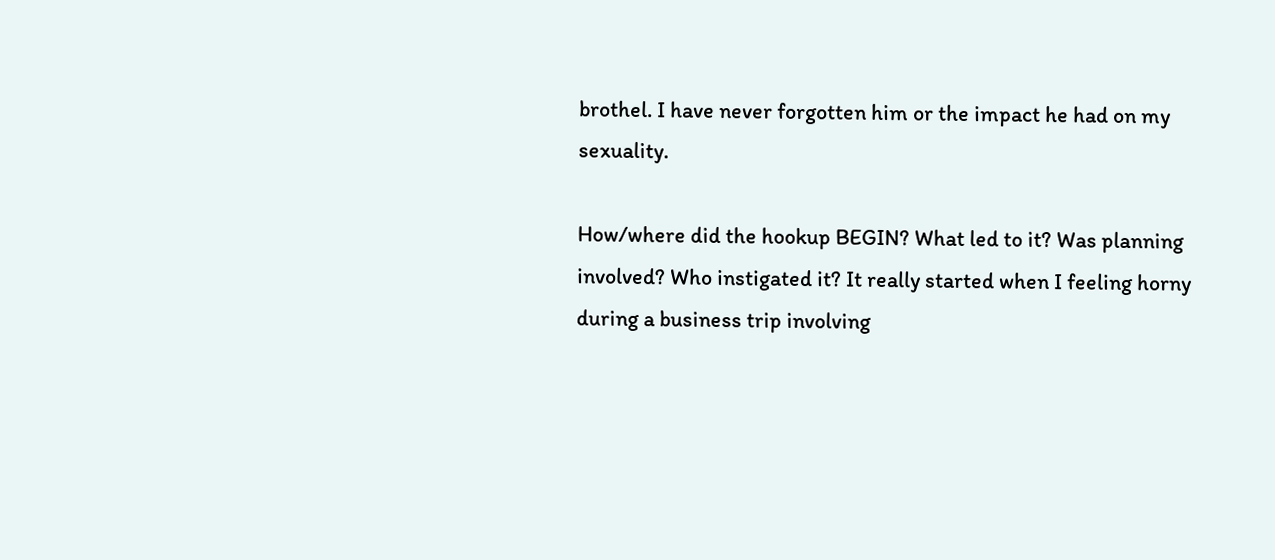brothel. I have never forgotten him or the impact he had on my sexuality.

How/where did the hookup BEGIN? What led to it? Was planning involved? Who instigated it? It really started when I feeling horny during a business trip involving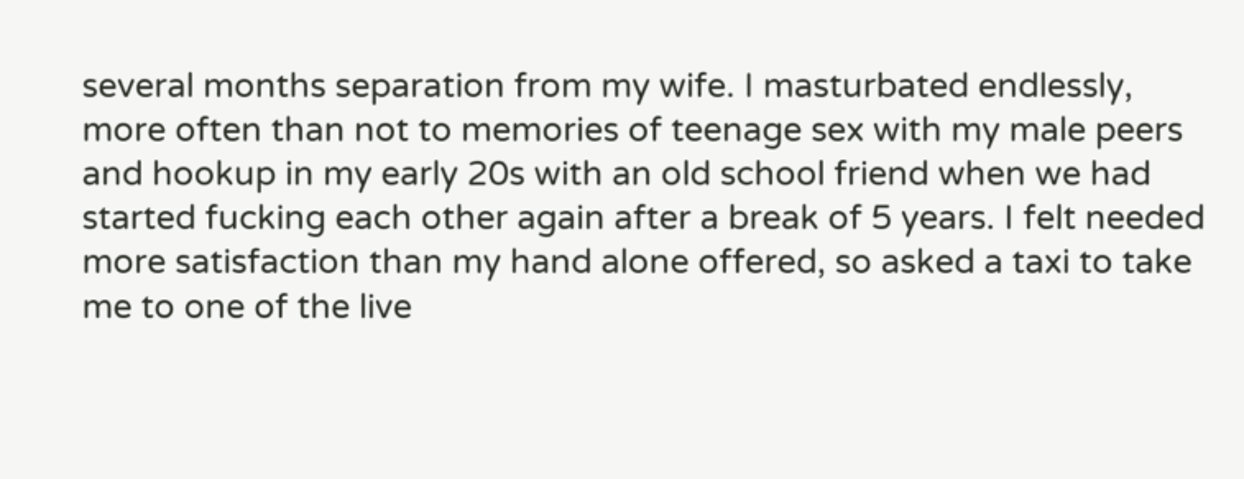several months separation from my wife. I masturbated endlessly, more often than not to memories of teenage sex with my male peers and hookup in my early 20s with an old school friend when we had started fucking each other again after a break of 5 years. I felt needed more satisfaction than my hand alone offered, so asked a taxi to take me to one of the live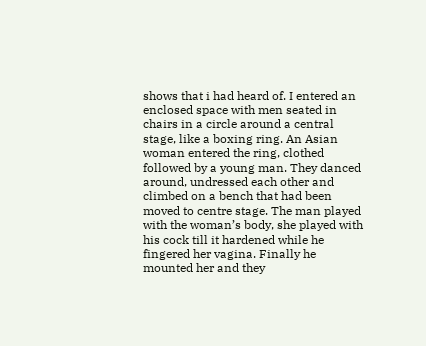shows that i had heard of. I entered an enclosed space with men seated in chairs in a circle around a central stage, like a boxing ring. An Asian woman entered the ring, clothed followed by a young man. They danced around, undressed each other and climbed on a bench that had been moved to centre stage. The man played with the woman’s body, she played with his cock till it hardened while he fingered her vagina. Finally he mounted her and they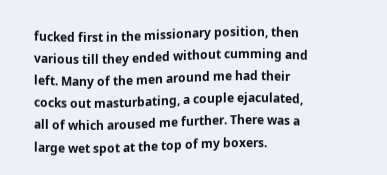fucked first in the missionary position, then various till they ended without cumming and left. Many of the men around me had their cocks out masturbating, a couple ejaculated, all of which aroused me further. There was a large wet spot at the top of my boxers.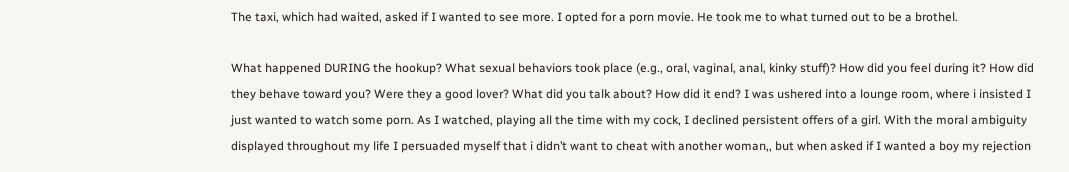The taxi, which had waited, asked if I wanted to see more. I opted for a porn movie. He took me to what turned out to be a brothel.

What happened DURING the hookup? What sexual behaviors took place (e.g., oral, vaginal, anal, kinky stuff)? How did you feel during it? How did they behave toward you? Were they a good lover? What did you talk about? How did it end? I was ushered into a lounge room, where i insisted I just wanted to watch some porn. As I watched, playing all the time with my cock, I declined persistent offers of a girl. With the moral ambiguity displayed throughout my life I persuaded myself that i didn’t want to cheat with another woman,, but when asked if I wanted a boy my rejection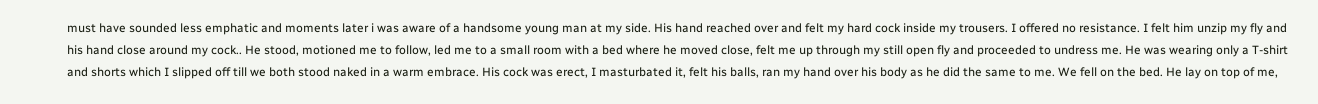must have sounded less emphatic and moments later i was aware of a handsome young man at my side. His hand reached over and felt my hard cock inside my trousers. I offered no resistance. I felt him unzip my fly and his hand close around my cock.. He stood, motioned me to follow, led me to a small room with a bed where he moved close, felt me up through my still open fly and proceeded to undress me. He was wearing only a T-shirt and shorts which I slipped off till we both stood naked in a warm embrace. His cock was erect, I masturbated it, felt his balls, ran my hand over his body as he did the same to me. We fell on the bed. He lay on top of me,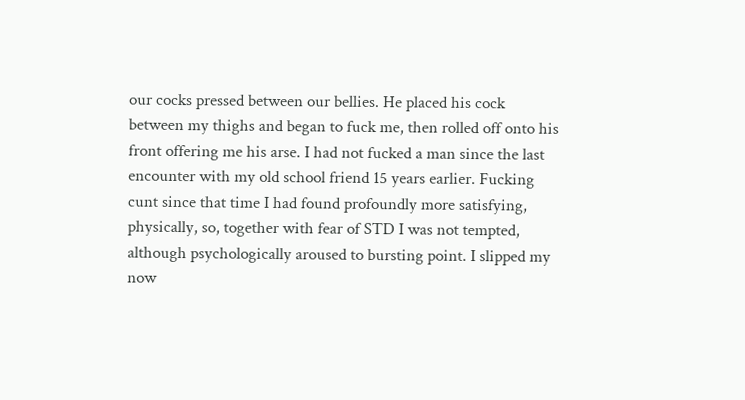our cocks pressed between our bellies. He placed his cock between my thighs and began to fuck me, then rolled off onto his front offering me his arse. I had not fucked a man since the last encounter with my old school friend 15 years earlier. Fucking cunt since that time I had found profoundly more satisfying, physically, so, together with fear of STD I was not tempted, although psychologically aroused to bursting point. I slipped my now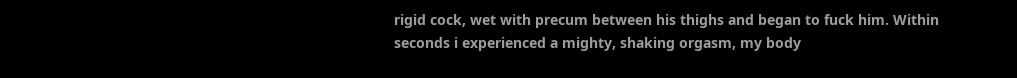rigid cock, wet with precum between his thighs and began to fuck him. Within seconds i experienced a mighty, shaking orgasm, my body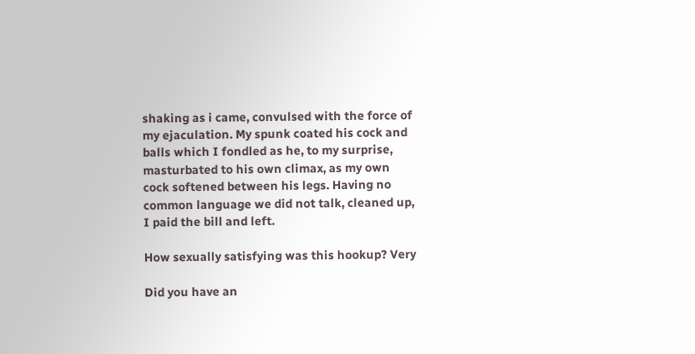shaking as i came, convulsed with the force of my ejaculation. My spunk coated his cock and balls which I fondled as he, to my surprise, masturbated to his own climax, as my own cock softened between his legs. Having no common language we did not talk, cleaned up, I paid the bill and left.

How sexually satisfying was this hookup? Very

Did you have an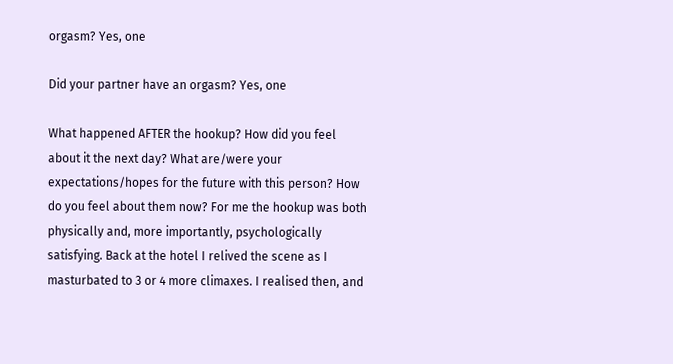orgasm? Yes, one

Did your partner have an orgasm? Yes, one

What happened AFTER the hookup? How did you feel about it the next day? What are/were your expectations/hopes for the future with this person? How do you feel about them now? For me the hookup was both physically and, more importantly, psychologically satisfying. Back at the hotel I relived the scene as I masturbated to 3 or 4 more climaxes. I realised then, and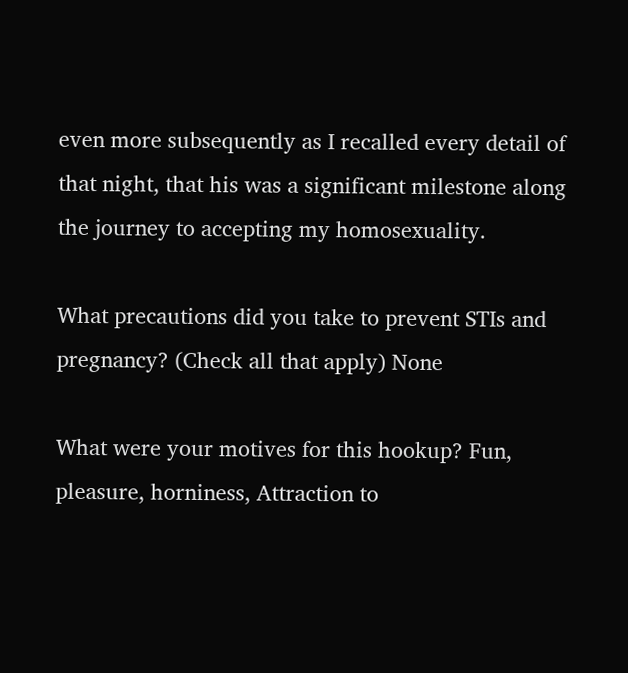even more subsequently as I recalled every detail of that night, that his was a significant milestone along the journey to accepting my homosexuality.

What precautions did you take to prevent STIs and pregnancy? (Check all that apply) None

What were your motives for this hookup? Fun, pleasure, horniness, Attraction to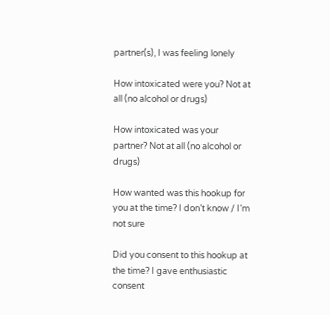partner(s), I was feeling lonely

How intoxicated were you? Not at all (no alcohol or drugs)

How intoxicated was your partner? Not at all (no alcohol or drugs)

How wanted was this hookup for you at the time? I don’t know / I’m not sure

Did you consent to this hookup at the time? I gave enthusiastic consent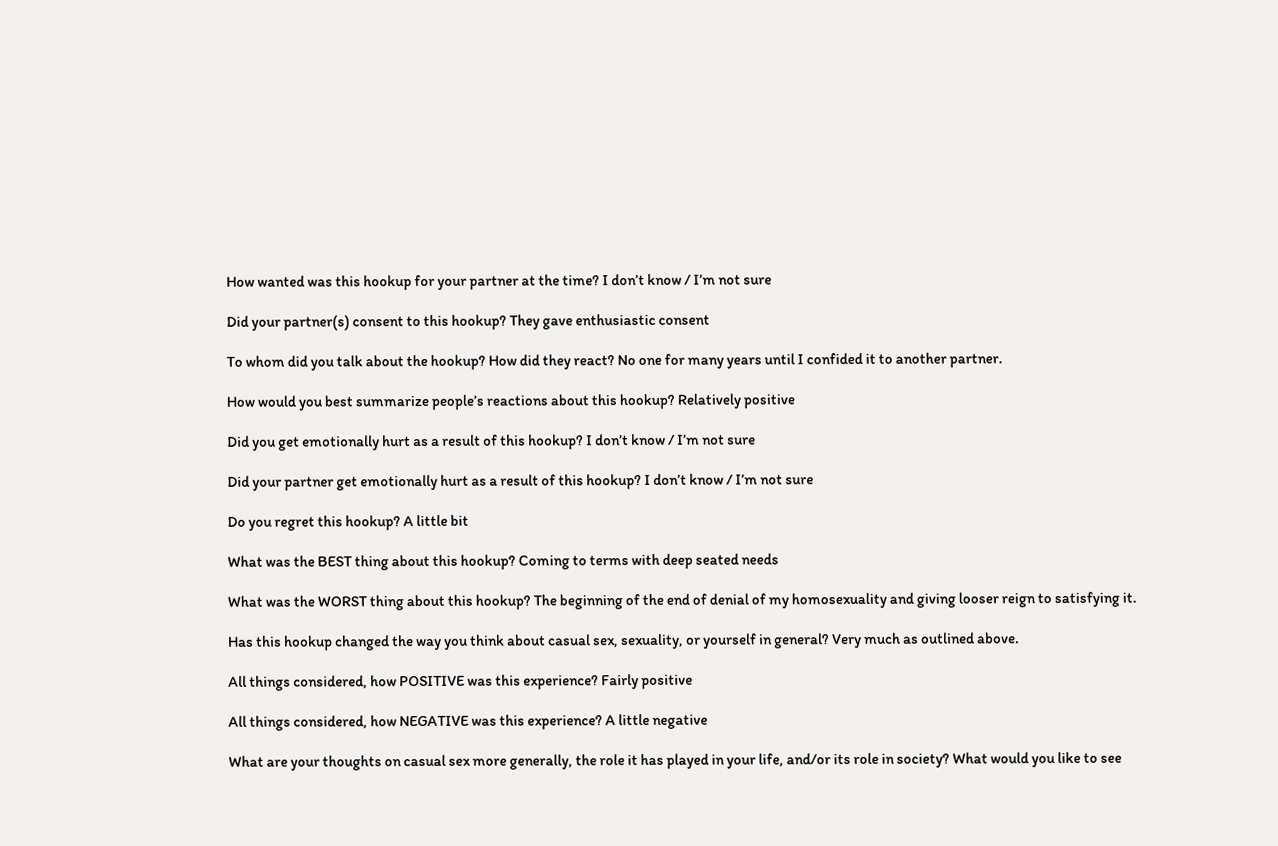How wanted was this hookup for your partner at the time? I don’t know / I’m not sure

Did your partner(s) consent to this hookup? They gave enthusiastic consent

To whom did you talk about the hookup? How did they react? No one for many years until I confided it to another partner.

How would you best summarize people’s reactions about this hookup? Relatively positive

Did you get emotionally hurt as a result of this hookup? I don’t know / I’m not sure

Did your partner get emotionally hurt as a result of this hookup? I don’t know / I’m not sure

Do you regret this hookup? A little bit

What was the BEST thing about this hookup? Coming to terms with deep seated needs

What was the WORST thing about this hookup? The beginning of the end of denial of my homosexuality and giving looser reign to satisfying it.

Has this hookup changed the way you think about casual sex, sexuality, or yourself in general? Very much as outlined above.

All things considered, how POSITIVE was this experience? Fairly positive

All things considered, how NEGATIVE was this experience? A little negative

What are your thoughts on casual sex more generally, the role it has played in your life, and/or its role in society? What would you like to see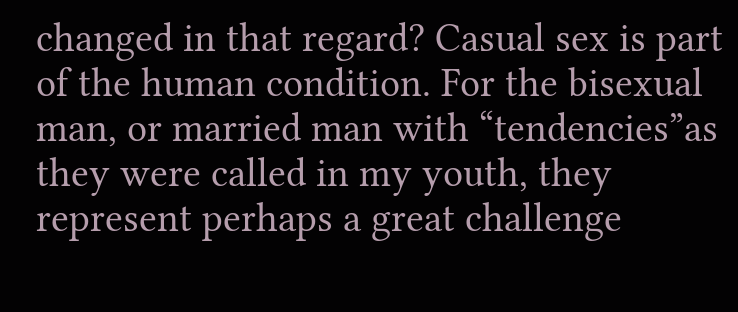changed in that regard? Casual sex is part of the human condition. For the bisexual man, or married man with “tendencies”as they were called in my youth, they represent perhaps a great challenge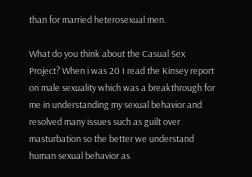than for married heterosexual men.

What do you think about the Casual Sex Project? When i was 20 I read the Kinsey report on male sexuality which was a breakthrough for me in understanding my sexual behavior and resolved many issues such as guilt over masturbation so the better we understand human sexual behavior as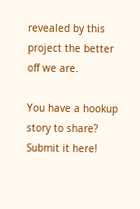revealed by this project the better off we are.

You have a hookup story to share? Submit it here!